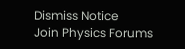Dismiss Notice
Join Physics Forums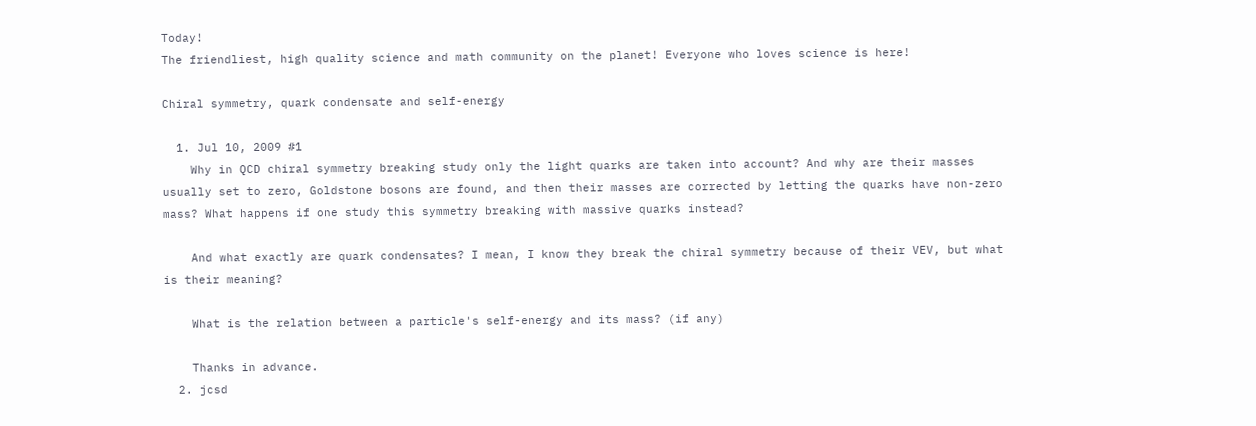Today!
The friendliest, high quality science and math community on the planet! Everyone who loves science is here!

Chiral symmetry, quark condensate and self-energy

  1. Jul 10, 2009 #1
    Why in QCD chiral symmetry breaking study only the light quarks are taken into account? And why are their masses usually set to zero, Goldstone bosons are found, and then their masses are corrected by letting the quarks have non-zero mass? What happens if one study this symmetry breaking with massive quarks instead?

    And what exactly are quark condensates? I mean, I know they break the chiral symmetry because of their VEV, but what is their meaning?

    What is the relation between a particle's self-energy and its mass? (if any)

    Thanks in advance.
  2. jcsd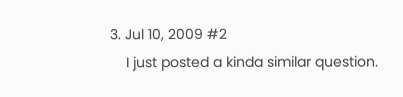3. Jul 10, 2009 #2
    I just posted a kinda similar question.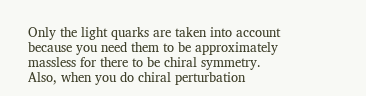Only the light quarks are taken into account because you need them to be approximately massless for there to be chiral symmetry. Also, when you do chiral perturbation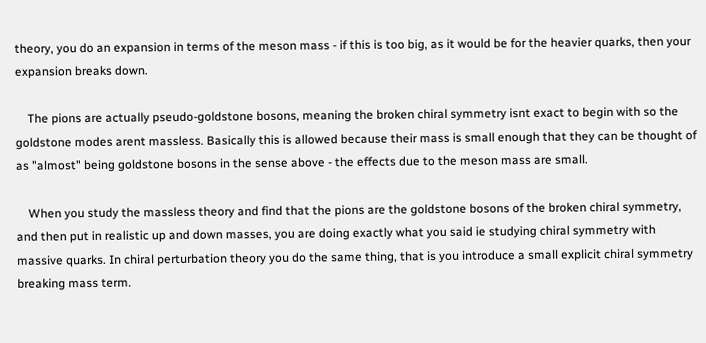theory, you do an expansion in terms of the meson mass - if this is too big, as it would be for the heavier quarks, then your expansion breaks down.

    The pions are actually pseudo-goldstone bosons, meaning the broken chiral symmetry isnt exact to begin with so the goldstone modes arent massless. Basically this is allowed because their mass is small enough that they can be thought of as "almost" being goldstone bosons in the sense above - the effects due to the meson mass are small.

    When you study the massless theory and find that the pions are the goldstone bosons of the broken chiral symmetry, and then put in realistic up and down masses, you are doing exactly what you said ie studying chiral symmetry with massive quarks. In chiral perturbation theory you do the same thing, that is you introduce a small explicit chiral symmetry breaking mass term.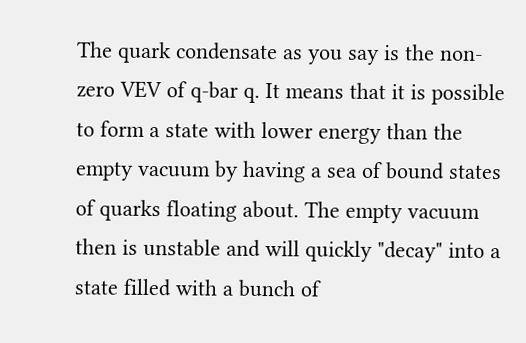The quark condensate as you say is the non-zero VEV of q-bar q. It means that it is possible to form a state with lower energy than the empty vacuum by having a sea of bound states of quarks floating about. The empty vacuum then is unstable and will quickly "decay" into a state filled with a bunch of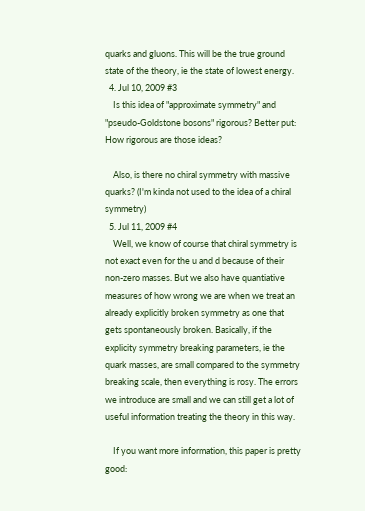quarks and gluons. This will be the true ground state of the theory, ie the state of lowest energy.
  4. Jul 10, 2009 #3
    Is this idea of "approximate symmetry" and "pseudo-Goldstone bosons" rigorous? Better put: How rigorous are those ideas?

    Also, is there no chiral symmetry with massive quarks? (I'm kinda not used to the idea of a chiral symmetry)
  5. Jul 11, 2009 #4
    Well, we know of course that chiral symmetry is not exact even for the u and d because of their non-zero masses. But we also have quantiative measures of how wrong we are when we treat an already explicitly broken symmetry as one that gets spontaneously broken. Basically, if the explicity symmetry breaking parameters, ie the quark masses, are small compared to the symmetry breaking scale, then everything is rosy. The errors we introduce are small and we can still get a lot of useful information treating the theory in this way.

    If you want more information, this paper is pretty good: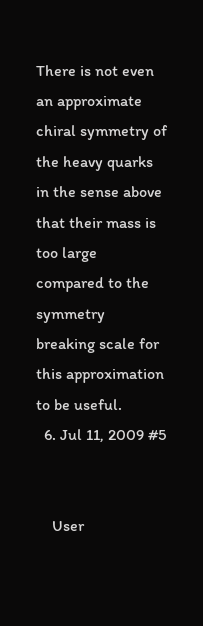There is not even an approximate chiral symmetry of the heavy quarks in the sense above that their mass is too large compared to the symmetry breaking scale for this approximation to be useful.
  6. Jul 11, 2009 #5


    User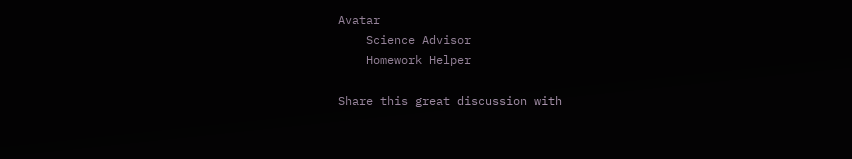Avatar
    Science Advisor
    Homework Helper

Share this great discussion with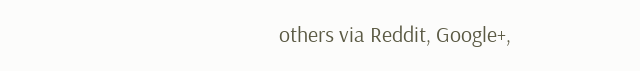others via Reddit, Google+,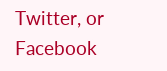Twitter, or Facebook